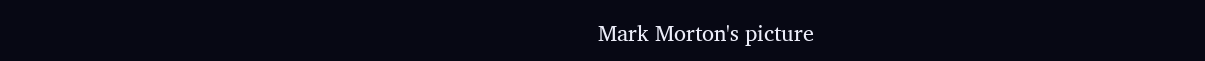Mark Morton's picture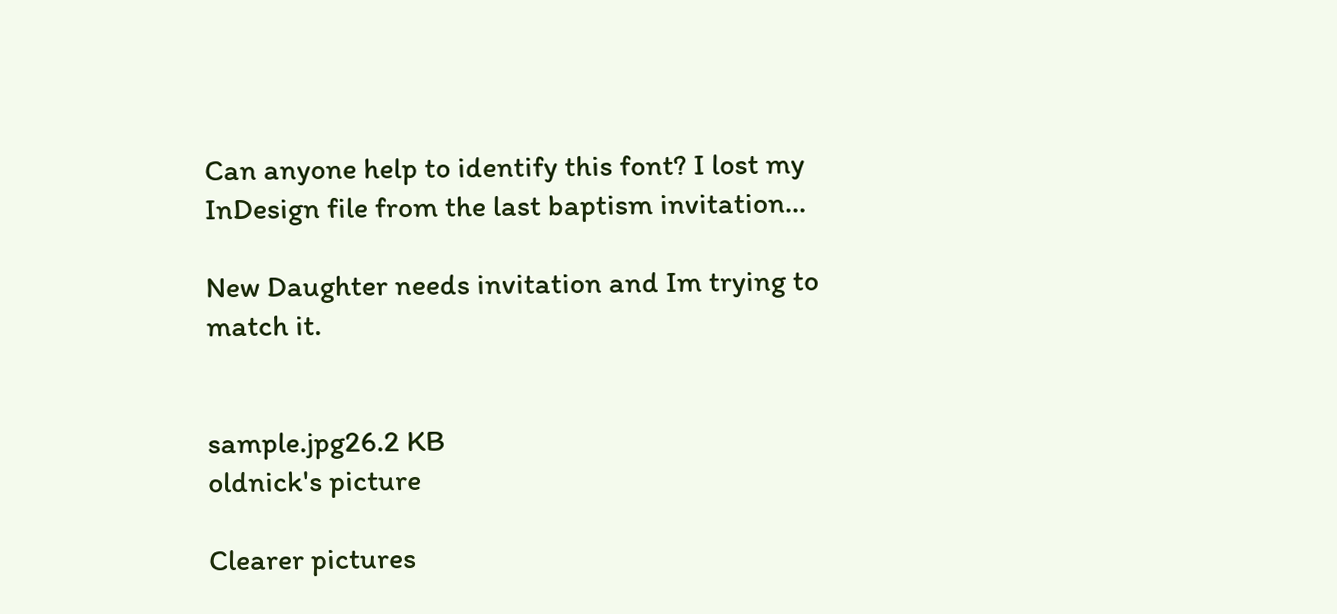Can anyone help to identify this font? I lost my InDesign file from the last baptism invitation...

New Daughter needs invitation and Im trying to match it.


sample.jpg26.2 KB
oldnick's picture

Clearer pictures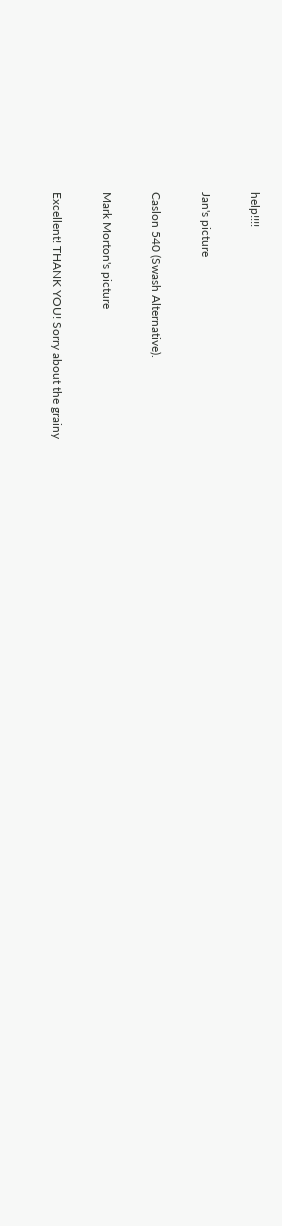help!!!!

Jan's picture

Caslon 540 (Swash Alternative).

Mark Morton's picture

Excellent! THANK YOU! Sorry about the grainy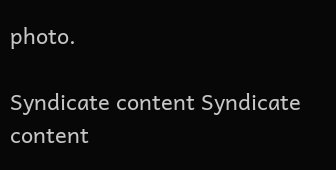photo.

Syndicate content Syndicate content